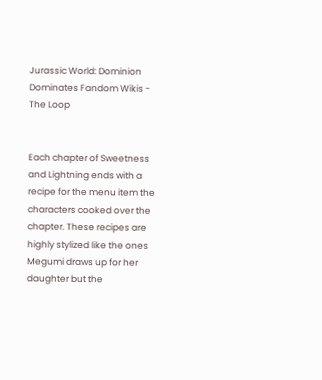Jurassic World: Dominion Dominates Fandom Wikis - The Loop


Each chapter of Sweetness and Lightning ends with a recipe for the menu item the characters cooked over the chapter. These recipes are highly stylized like the ones Megumi draws up for her daughter but the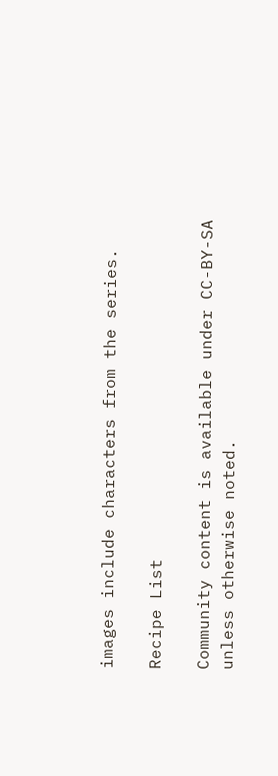images include characters from the series.

Recipe List

Community content is available under CC-BY-SA unless otherwise noted.